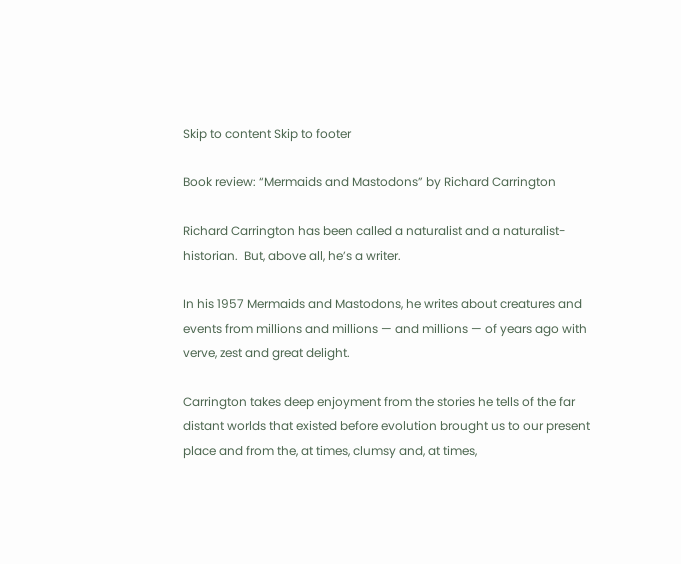Skip to content Skip to footer

Book review: “Mermaids and Mastodons” by Richard Carrington

Richard Carrington has been called a naturalist and a naturalist-historian.  But, above all, he’s a writer.

In his 1957 Mermaids and Mastodons, he writes about creatures and events from millions and millions — and millions — of years ago with verve, zest and great delight.

Carrington takes deep enjoyment from the stories he tells of the far distant worlds that existed before evolution brought us to our present place and from the, at times, clumsy and, at times,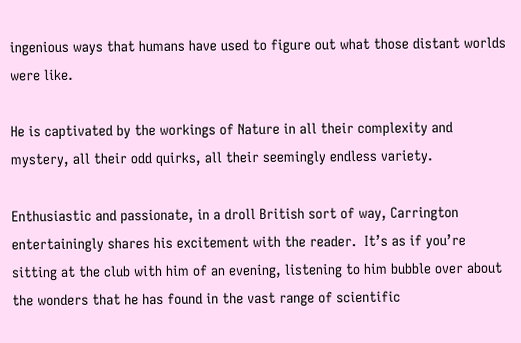ingenious ways that humans have used to figure out what those distant worlds were like.

He is captivated by the workings of Nature in all their complexity and mystery, all their odd quirks, all their seemingly endless variety.

Enthusiastic and passionate, in a droll British sort of way, Carrington entertainingly shares his excitement with the reader.  It’s as if you’re sitting at the club with him of an evening, listening to him bubble over about the wonders that he has found in the vast range of scientific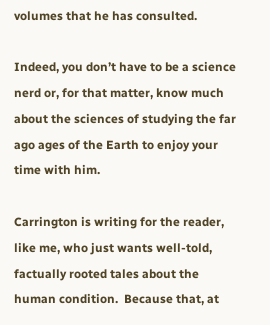volumes that he has consulted.

Indeed, you don’t have to be a science nerd or, for that matter, know much about the sciences of studying the far ago ages of the Earth to enjoy your time with him.

Carrington is writing for the reader, like me, who just wants well-told, factually rooted tales about the human condition.  Because that, at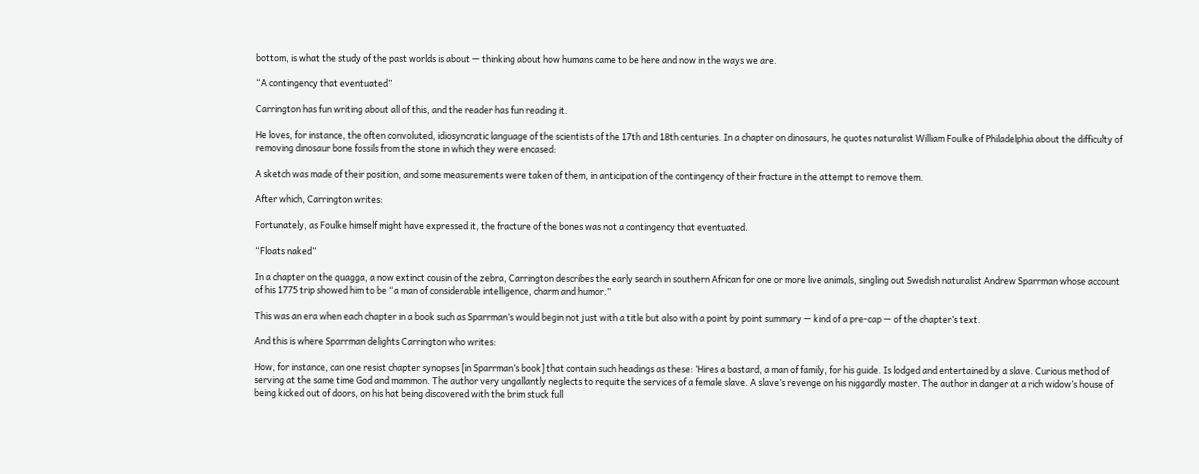bottom, is what the study of the past worlds is about — thinking about how humans came to be here and now in the ways we are.

“A contingency that eventuated”

Carrington has fun writing about all of this, and the reader has fun reading it.

He loves, for instance, the often convoluted, idiosyncratic language of the scientists of the 17th and 18th centuries. In a chapter on dinosaurs, he quotes naturalist William Foulke of Philadelphia about the difficulty of removing dinosaur bone fossils from the stone in which they were encased:

A sketch was made of their position, and some measurements were taken of them, in anticipation of the contingency of their fracture in the attempt to remove them.

After which, Carrington writes:

Fortunately, as Foulke himself might have expressed it, the fracture of the bones was not a contingency that eventuated.

“Floats naked”

In a chapter on the quagga, a now extinct cousin of the zebra, Carrington describes the early search in southern African for one or more live animals, singling out Swedish naturalist Andrew Sparrman whose account of his 1775 trip showed him to be “a man of considerable intelligence, charm and humor.”

This was an era when each chapter in a book such as Sparrman’s would begin not just with a title but also with a point by point summary — kind of a pre-cap — of the chapter’s text.

And this is where Sparrman delights Carrington who writes:

How, for instance, can one resist chapter synopses [in Sparrman’s book] that contain such headings as these: ‘Hires a bastard, a man of family, for his guide. Is lodged and entertained by a slave. Curious method of serving at the same time God and mammon. The author very ungallantly neglects to requite the services of a female slave. A slave’s revenge on his niggardly master. The author in danger at a rich widow’s house of being kicked out of doors, on his hat being discovered with the brim stuck full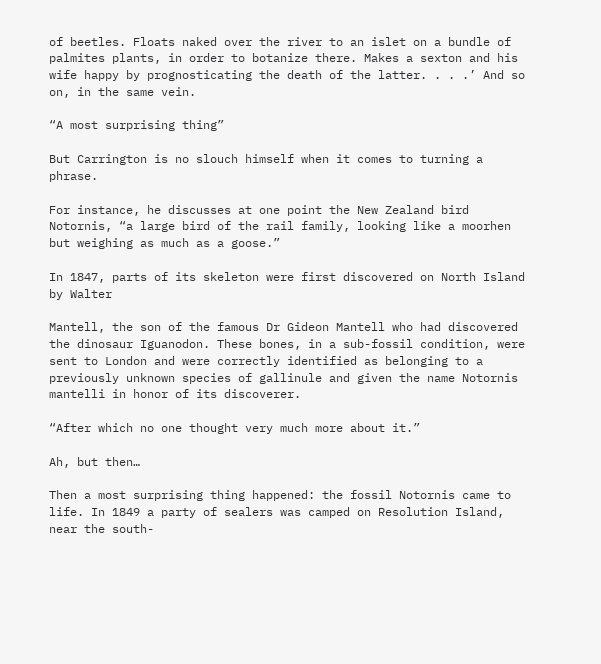of beetles. Floats naked over the river to an islet on a bundle of palmites plants, in order to botanize there. Makes a sexton and his wife happy by prognosticating the death of the latter. . . .’ And so on, in the same vein.

“A most surprising thing”

But Carrington is no slouch himself when it comes to turning a phrase.

For instance, he discusses at one point the New Zealand bird Notornis, “a large bird of the rail family, looking like a moorhen but weighing as much as a goose.”

In 1847, parts of its skeleton were first discovered on North Island by Walter

Mantell, the son of the famous Dr Gideon Mantell who had discovered the dinosaur Iguanodon. These bones, in a sub-fossil condition, were sent to London and were correctly identified as belonging to a previously unknown species of gallinule and given the name Notornis mantelli in honor of its discoverer.

“After which no one thought very much more about it.”

Ah, but then…

Then a most surprising thing happened: the fossil Notornis came to life. In 1849 a party of sealers was camped on Resolution Island, near the south-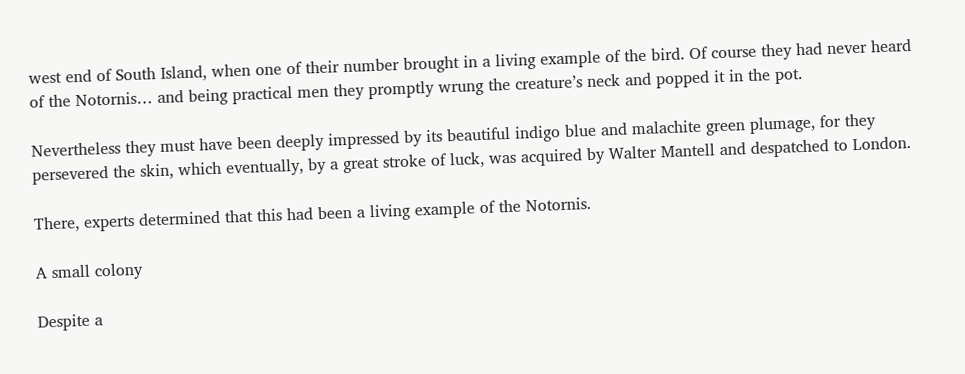west end of South Island, when one of their number brought in a living example of the bird. Of course they had never heard of the Notornis… and being practical men they promptly wrung the creature’s neck and popped it in the pot.

Nevertheless they must have been deeply impressed by its beautiful indigo blue and malachite green plumage, for they persevered the skin, which eventually, by a great stroke of luck, was acquired by Walter Mantell and despatched to London.

There, experts determined that this had been a living example of the Notornis.

A small colony

Despite a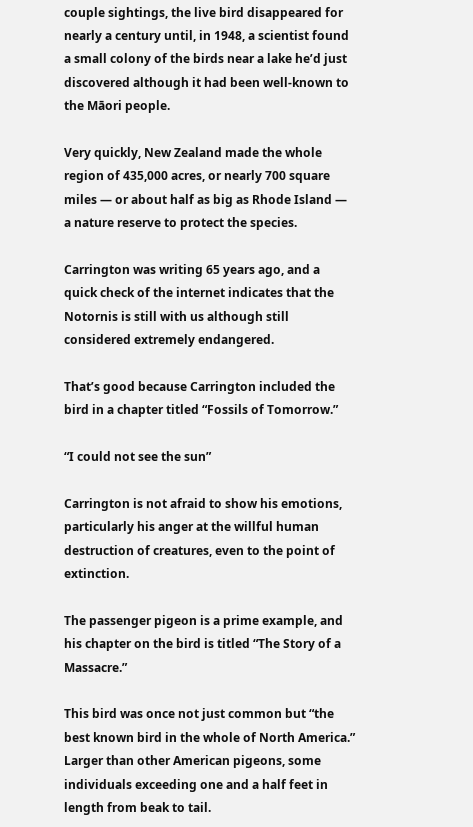couple sightings, the live bird disappeared for nearly a century until, in 1948, a scientist found a small colony of the birds near a lake he’d just discovered although it had been well-known to the Māori people.

Very quickly, New Zealand made the whole region of 435,000 acres, or nearly 700 square miles — or about half as big as Rhode Island — a nature reserve to protect the species.

Carrington was writing 65 years ago, and a quick check of the internet indicates that the Notornis is still with us although still considered extremely endangered.

That’s good because Carrington included the bird in a chapter titled “Fossils of Tomorrow.”

“I could not see the sun”

Carrington is not afraid to show his emotions, particularly his anger at the willful human destruction of creatures, even to the point of extinction.

The passenger pigeon is a prime example, and his chapter on the bird is titled “The Story of a Massacre.”

This bird was once not just common but “the best known bird in the whole of North America.” Larger than other American pigeons, some individuals exceeding one and a half feet in length from beak to tail.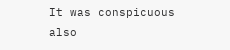It was conspicuous also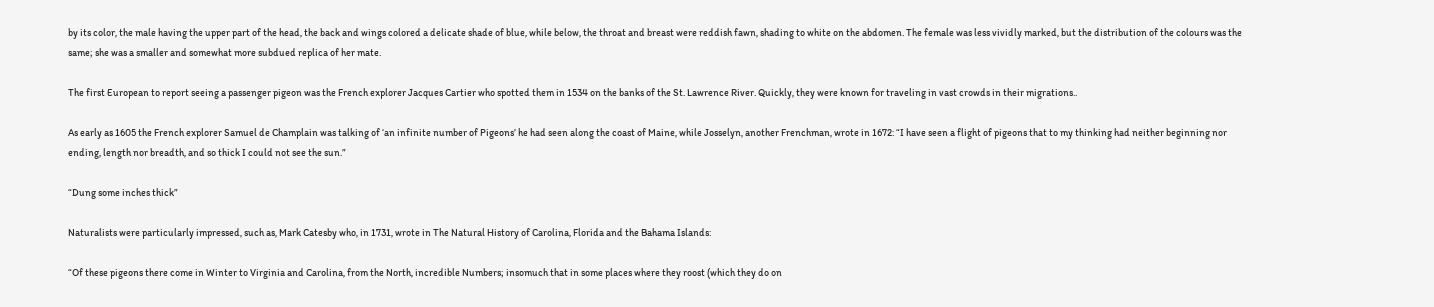by its color, the male having the upper part of the head, the back and wings colored a delicate shade of blue, while below, the throat and breast were reddish fawn, shading to white on the abdomen. The female was less vividly marked, but the distribution of the colours was the same; she was a smaller and somewhat more subdued replica of her mate.

The first European to report seeing a passenger pigeon was the French explorer Jacques Cartier who spotted them in 1534 on the banks of the St. Lawrence River. Quickly, they were known for traveling in vast crowds in their migrations..

As early as 1605 the French explorer Samuel de Champlain was talking of ‘an infinite number of Pigeons’ he had seen along the coast of Maine, while Josselyn, another Frenchman, wrote in 1672: “I have seen a flight of pigeons that to my thinking had neither beginning nor ending, length nor breadth, and so thick I could not see the sun.”

“Dung some inches thick”

Naturalists were particularly impressed, such as, Mark Catesby who, in 1731, wrote in The Natural History of Carolina, Florida and the Bahama Islands:

“Of these pigeons there come in Winter to Virginia and Carolina, from the North, incredible Numbers; insomuch that in some places where they roost (which they do on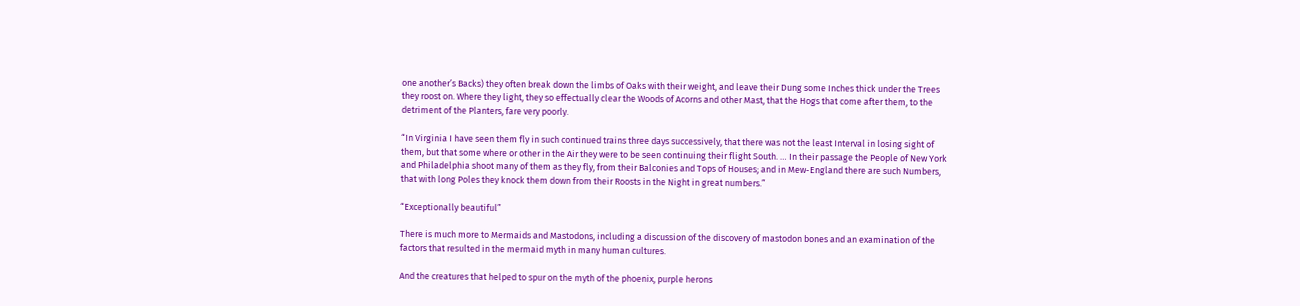one another’s Backs) they often break down the limbs of Oaks with their weight, and leave their Dung some Inches thick under the Trees they roost on. Where they light, they so effectually clear the Woods of Acorns and other Mast, that the Hogs that come after them, to the detriment of the Planters, fare very poorly.

“In Virginia I have seen them fly in such continued trains three days successively, that there was not the least Interval in losing sight of them, but that some where or other in the Air they were to be seen continuing their flight South. … In their passage the People of New York and Philadelphia shoot many of them as they fly, from their Balconies and Tops of Houses; and in Mew-England there are such Numbers, that with long Poles they knock them down from their Roosts in the Night in great numbers.”

“Exceptionally beautiful”

There is much more to Mermaids and Mastodons, including a discussion of the discovery of mastodon bones and an examination of the factors that resulted in the mermaid myth in many human cultures.

And the creatures that helped to spur on the myth of the phoenix, purple herons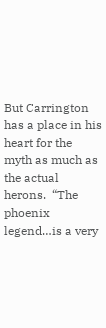But Carrington has a place in his heart for the myth as much as the actual herons.  “The phoenix legend…is a very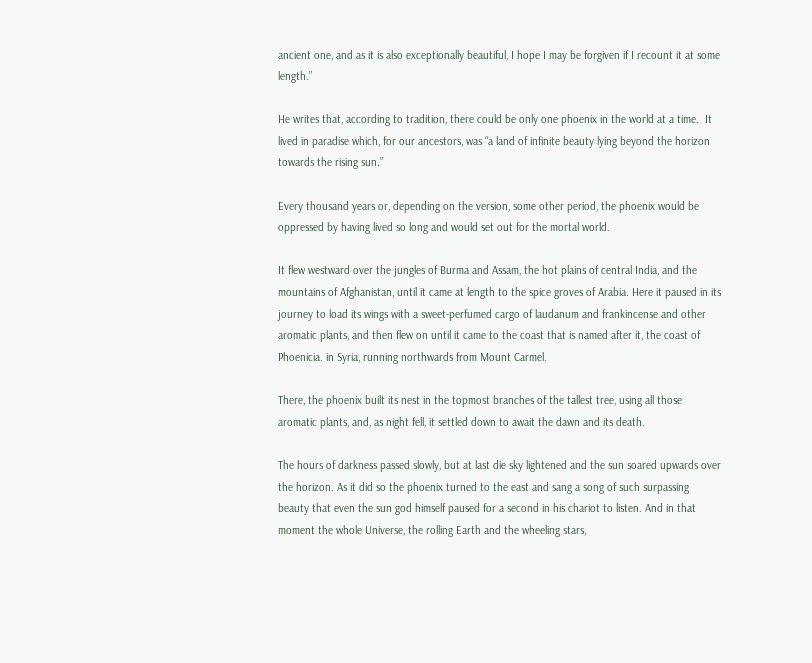ancient one, and as it is also exceptionally beautiful, I hope I may be forgiven if I recount it at some length.”

He writes that, according to tradition, there could be only one phoenix in the world at a time.  It lived in paradise which, for our ancestors, was “a land of infinite beauty lying beyond the horizon towards the rising sun.”

Every thousand years or, depending on the version, some other period, the phoenix would be oppressed by having lived so long and would set out for the mortal world.

It flew westward over the jungles of Burma and Assam, the hot plains of central India, and the mountains of Afghanistan, until it came at length to the spice groves of Arabia. Here it paused in its journey to load its wings with a sweet-perfumed cargo of laudanum and frankincense and other aromatic plants, and then flew on until it came to the coast that is named after it, the coast of Phoenicia. in Syria, running northwards from Mount Carmel.

There, the phoenix built its nest in the topmost branches of the tallest tree, using all those aromatic plants, and, as night fell, it settled down to await the dawn and its death.

The hours of darkness passed slowly, but at last die sky lightened and the sun soared upwards over the horizon. As it did so the phoenix turned to the east and sang a song of such surpassing beauty that even the sun god himself paused for a second in his chariot to listen. And in that moment the whole Universe, the rolling Earth and the wheeling stars,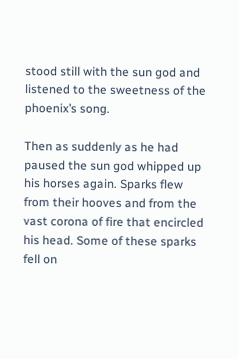stood still with the sun god and listened to the sweetness of the phoenix’s song.

Then as suddenly as he had paused the sun god whipped up his horses again. Sparks flew from their hooves and from the vast corona of fire that encircled his head. Some of these sparks fell on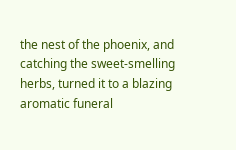the nest of the phoenix, and catching the sweet-smelling herbs, turned it to a blazing aromatic funeral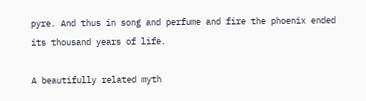pyre. And thus in song and perfume and fire the phoenix ended its thousand years of life.

A beautifully related myth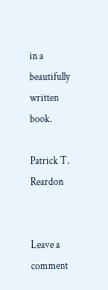in a beautifully written book.

Patrick T. Reardon


Leave a comment